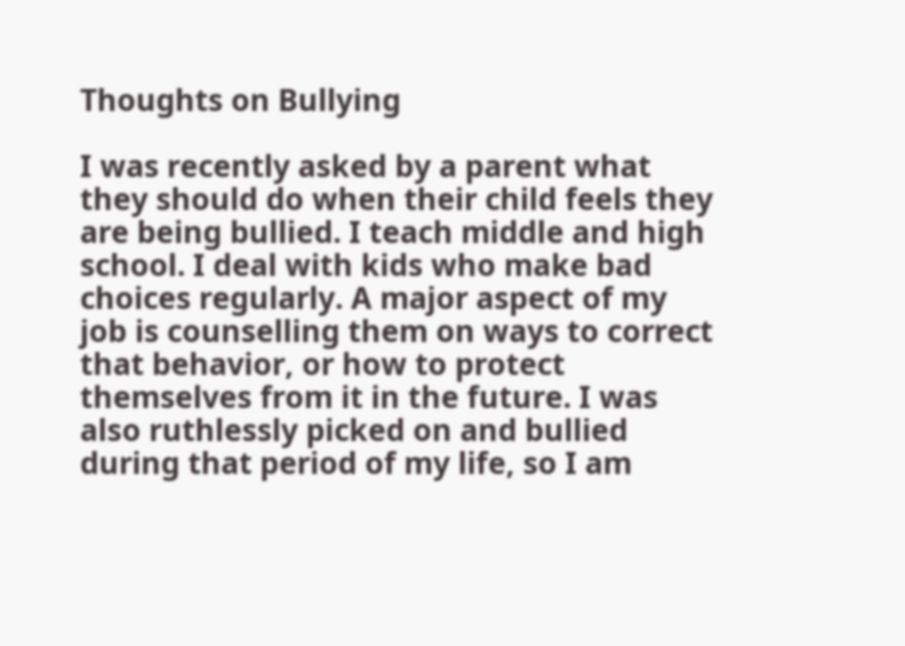Thoughts on Bullying

I was recently asked by a parent what they should do when their child feels they are being bullied. I teach middle and high school. I deal with kids who make bad choices regularly. A major aspect of my job is counselling them on ways to correct that behavior, or how to protect themselves from it in the future. I was also ruthlessly picked on and bullied during that period of my life, so I am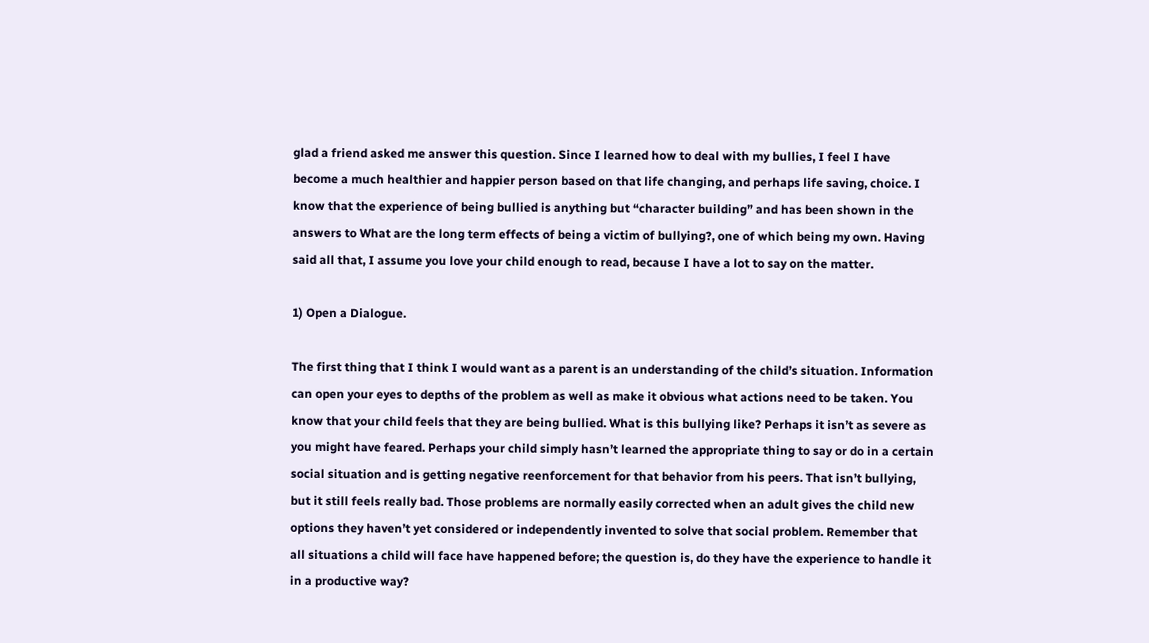glad a friend asked me answer this question. Since I learned how to deal with my bullies, I feel I have become a much healthier and happier person based on that life changing, and perhaps life saving, choice. I know that the experience of being bullied is anything but “character building” and has been shown in the answers to What are the long term effects of being a victim of bullying?, one of which being my own. Having said all that, I assume you love your child enough to read, because I have a lot to say on the matter.

1) Open a Dialogue.

The first thing that I think I would want as a parent is an understanding of the child’s situation. Information can open your eyes to depths of the problem as well as make it obvious what actions need to be taken. You know that your child feels that they are being bullied. What is this bullying like? Perhaps it isn’t as severe as you might have feared. Perhaps your child simply hasn’t learned the appropriate thing to say or do in a certain social situation and is getting negative reenforcement for that behavior from his peers. That isn’t bullying, but it still feels really bad. Those problems are normally easily corrected when an adult gives the child new options they haven’t yet considered or independently invented to solve that social problem. Remember that all situations a child will face have happened before; the question is, do they have the experience to handle it in a productive way?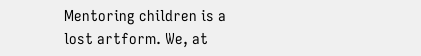Mentoring children is a lost artform. We, at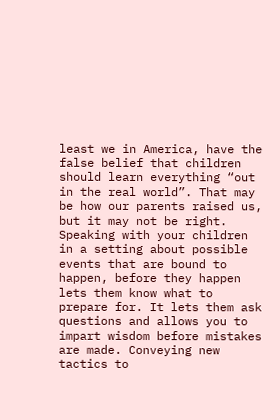least we in America, have the false belief that children should learn everything “out in the real world”. That may be how our parents raised us, but it may not be right. Speaking with your children in a setting about possible events that are bound to happen, before they happen lets them know what to prepare for. It lets them ask questions and allows you to impart wisdom before mistakes are made. Conveying new tactics to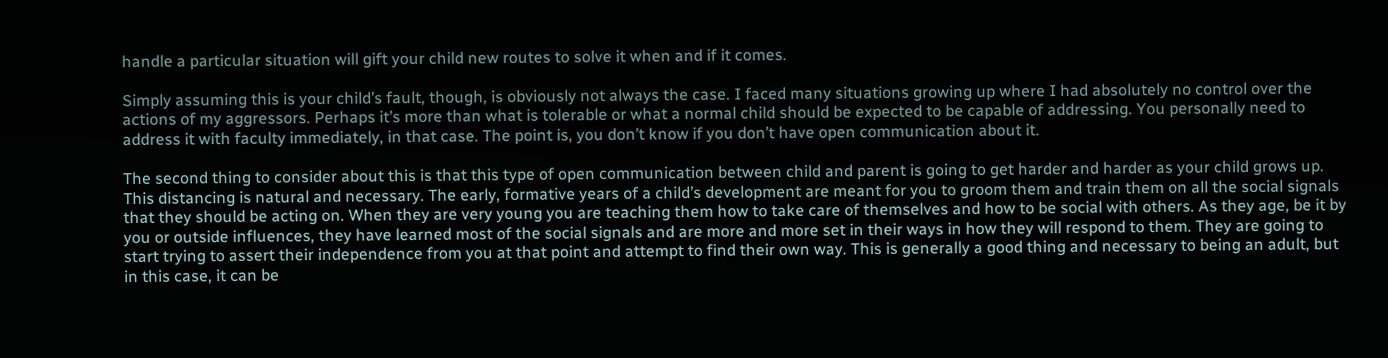handle a particular situation will gift your child new routes to solve it when and if it comes.

Simply assuming this is your child’s fault, though, is obviously not always the case. I faced many situations growing up where I had absolutely no control over the actions of my aggressors. Perhaps it’s more than what is tolerable or what a normal child should be expected to be capable of addressing. You personally need to address it with faculty immediately, in that case. The point is, you don’t know if you don’t have open communication about it.

The second thing to consider about this is that this type of open communication between child and parent is going to get harder and harder as your child grows up. This distancing is natural and necessary. The early, formative years of a child’s development are meant for you to groom them and train them on all the social signals that they should be acting on. When they are very young you are teaching them how to take care of themselves and how to be social with others. As they age, be it by you or outside influences, they have learned most of the social signals and are more and more set in their ways in how they will respond to them. They are going to start trying to assert their independence from you at that point and attempt to find their own way. This is generally a good thing and necessary to being an adult, but in this case, it can be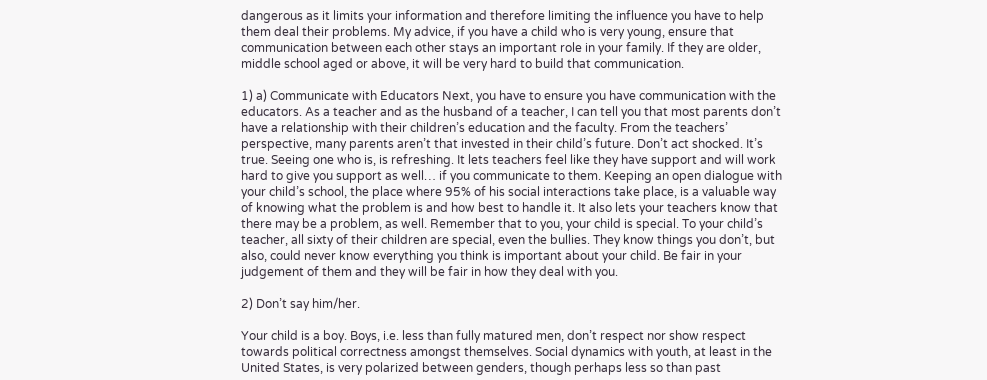dangerous as it limits your information and therefore limiting the influence you have to help them deal their problems. My advice, if you have a child who is very young, ensure that communication between each other stays an important role in your family. If they are older, middle school aged or above, it will be very hard to build that communication.

1) a) Communicate with Educators Next, you have to ensure you have communication with the educators. As a teacher and as the husband of a teacher, I can tell you that most parents don’t have a relationship with their children’s education and the faculty. From the teachers’ perspective, many parents aren’t that invested in their child’s future. Don’t act shocked. It’s true. Seeing one who is, is refreshing. It lets teachers feel like they have support and will work hard to give you support as well… if you communicate to them. Keeping an open dialogue with your child’s school, the place where 95% of his social interactions take place, is a valuable way of knowing what the problem is and how best to handle it. It also lets your teachers know that there may be a problem, as well. Remember that to you, your child is special. To your child’s teacher, all sixty of their children are special, even the bullies. They know things you don’t, but also, could never know everything you think is important about your child. Be fair in your judgement of them and they will be fair in how they deal with you.

2) Don’t say him/her.

Your child is a boy. Boys, i.e. less than fully matured men, don’t respect nor show respect towards political correctness amongst themselves. Social dynamics with youth, at least in the United States, is very polarized between genders, though perhaps less so than past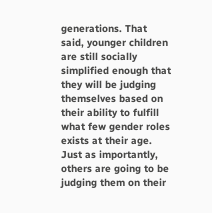generations. That said, younger children are still socially simplified enough that they will be judging themselves based on their ability to fulfill what few gender roles exists at their age. Just as importantly, others are going to be judging them on their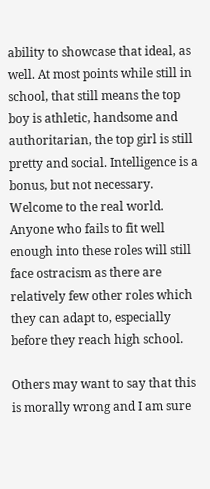ability to showcase that ideal, as well. At most points while still in school, that still means the top boy is athletic, handsome and authoritarian, the top girl is still pretty and social. Intelligence is a bonus, but not necessary. Welcome to the real world. Anyone who fails to fit well enough into these roles will still face ostracism as there are relatively few other roles which they can adapt to, especially before they reach high school.

Others may want to say that this is morally wrong and I am sure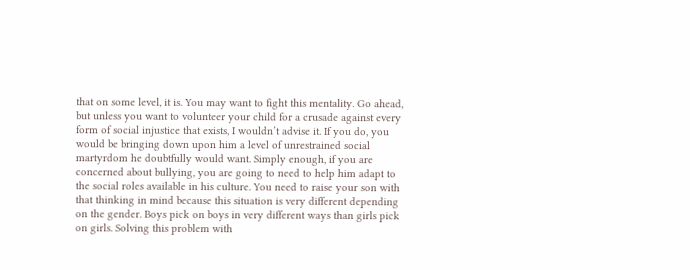that on some level, it is. You may want to fight this mentality. Go ahead, but unless you want to volunteer your child for a crusade against every form of social injustice that exists, I wouldn’t advise it. If you do, you would be bringing down upon him a level of unrestrained social martyrdom he doubtfully would want. Simply enough, if you are concerned about bullying, you are going to need to help him adapt to the social roles available in his culture. You need to raise your son with that thinking in mind because this situation is very different depending on the gender. Boys pick on boys in very different ways than girls pick on girls. Solving this problem with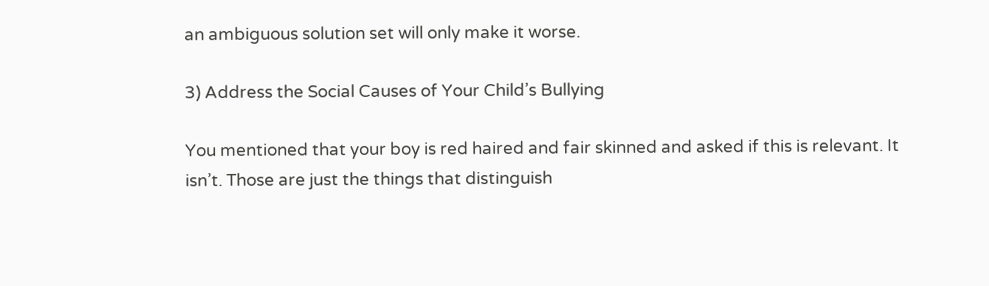an ambiguous solution set will only make it worse.

3) Address the Social Causes of Your Child’s Bullying

You mentioned that your boy is red haired and fair skinned and asked if this is relevant. It isn’t. Those are just the things that distinguish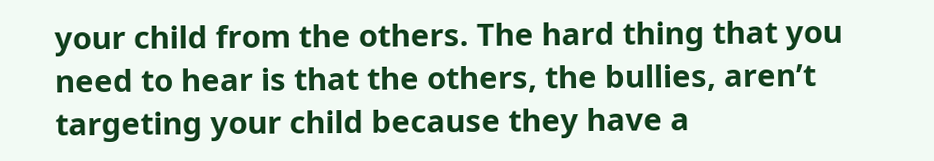your child from the others. The hard thing that you need to hear is that the others, the bullies, aren’t targeting your child because they have a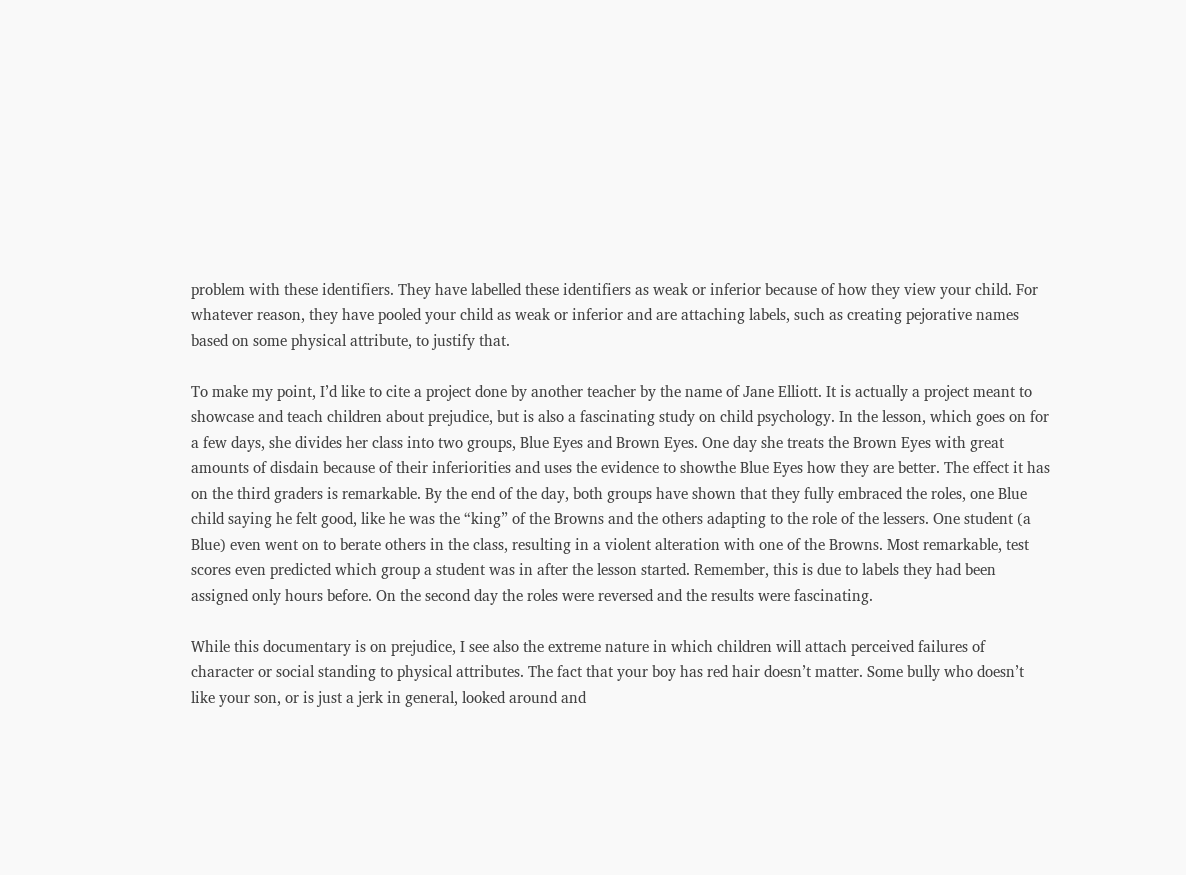problem with these identifiers. They have labelled these identifiers as weak or inferior because of how they view your child. For whatever reason, they have pooled your child as weak or inferior and are attaching labels, such as creating pejorative names based on some physical attribute, to justify that.

To make my point, I’d like to cite a project done by another teacher by the name of Jane Elliott. It is actually a project meant to showcase and teach children about prejudice, but is also a fascinating study on child psychology. In the lesson, which goes on for a few days, she divides her class into two groups, Blue Eyes and Brown Eyes. One day she treats the Brown Eyes with great amounts of disdain because of their inferiorities and uses the evidence to showthe Blue Eyes how they are better. The effect it has on the third graders is remarkable. By the end of the day, both groups have shown that they fully embraced the roles, one Blue child saying he felt good, like he was the “king” of the Browns and the others adapting to the role of the lessers. One student (a Blue) even went on to berate others in the class, resulting in a violent alteration with one of the Browns. Most remarkable, test scores even predicted which group a student was in after the lesson started. Remember, this is due to labels they had been assigned only hours before. On the second day the roles were reversed and the results were fascinating.

While this documentary is on prejudice, I see also the extreme nature in which children will attach perceived failures of character or social standing to physical attributes. The fact that your boy has red hair doesn’t matter. Some bully who doesn’t like your son, or is just a jerk in general, looked around and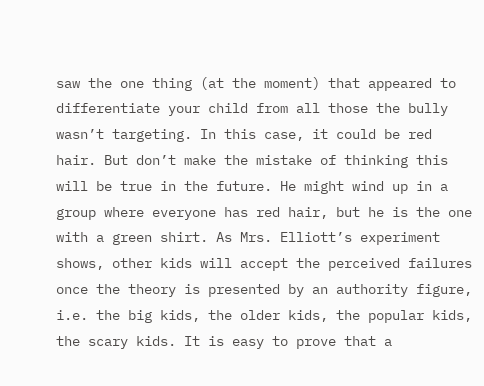saw the one thing (at the moment) that appeared to differentiate your child from all those the bully wasn’t targeting. In this case, it could be red hair. But don’t make the mistake of thinking this will be true in the future. He might wind up in a group where everyone has red hair, but he is the one with a green shirt. As Mrs. Elliott’s experiment shows, other kids will accept the perceived failures once the theory is presented by an authority figure, i.e. the big kids, the older kids, the popular kids, the scary kids. It is easy to prove that a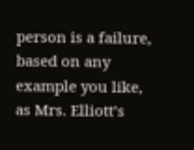person is a failure, based on any example you like, as Mrs. Elliott’s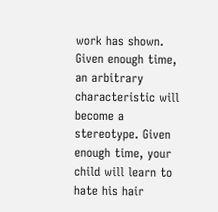work has shown. Given enough time, an arbitrary characteristic will become a stereotype. Given enough time, your child will learn to hate his hair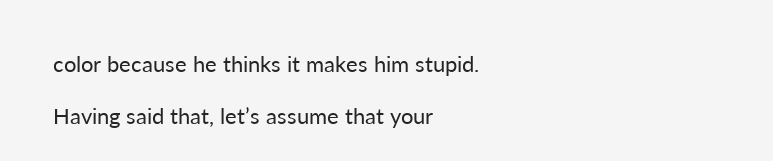color because he thinks it makes him stupid.

Having said that, let’s assume that your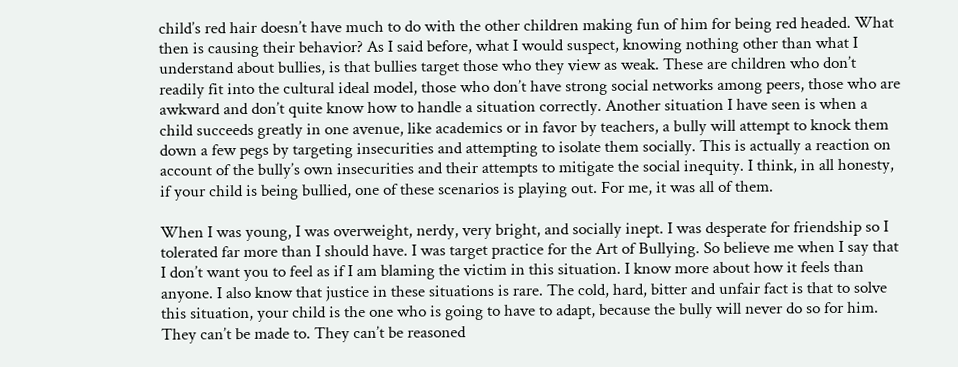child’s red hair doesn’t have much to do with the other children making fun of him for being red headed. What then is causing their behavior? As I said before, what I would suspect, knowing nothing other than what I understand about bullies, is that bullies target those who they view as weak. These are children who don’t readily fit into the cultural ideal model, those who don’t have strong social networks among peers, those who are awkward and don’t quite know how to handle a situation correctly. Another situation I have seen is when a child succeeds greatly in one avenue, like academics or in favor by teachers, a bully will attempt to knock them down a few pegs by targeting insecurities and attempting to isolate them socially. This is actually a reaction on account of the bully’s own insecurities and their attempts to mitigate the social inequity. I think, in all honesty, if your child is being bullied, one of these scenarios is playing out. For me, it was all of them.

When I was young, I was overweight, nerdy, very bright, and socially inept. I was desperate for friendship so I tolerated far more than I should have. I was target practice for the Art of Bullying. So believe me when I say that I don’t want you to feel as if I am blaming the victim in this situation. I know more about how it feels than anyone. I also know that justice in these situations is rare. The cold, hard, bitter and unfair fact is that to solve this situation, your child is the one who is going to have to adapt, because the bully will never do so for him. They can’t be made to. They can’t be reasoned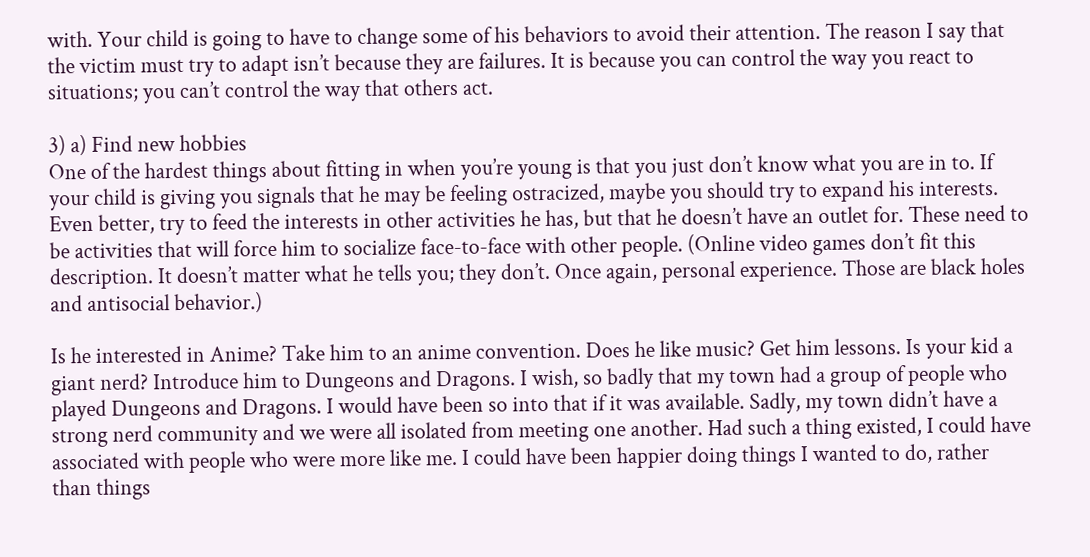with. Your child is going to have to change some of his behaviors to avoid their attention. The reason I say that the victim must try to adapt isn’t because they are failures. It is because you can control the way you react to situations; you can’t control the way that others act.

3) a) Find new hobbies
One of the hardest things about fitting in when you’re young is that you just don’t know what you are in to. If your child is giving you signals that he may be feeling ostracized, maybe you should try to expand his interests. Even better, try to feed the interests in other activities he has, but that he doesn’t have an outlet for. These need to be activities that will force him to socialize face-to-face with other people. (Online video games don’t fit this description. It doesn’t matter what he tells you; they don’t. Once again, personal experience. Those are black holes and antisocial behavior.)

Is he interested in Anime? Take him to an anime convention. Does he like music? Get him lessons. Is your kid a giant nerd? Introduce him to Dungeons and Dragons. I wish, so badly that my town had a group of people who played Dungeons and Dragons. I would have been so into that if it was available. Sadly, my town didn’t have a strong nerd community and we were all isolated from meeting one another. Had such a thing existed, I could have associated with people who were more like me. I could have been happier doing things I wanted to do, rather than things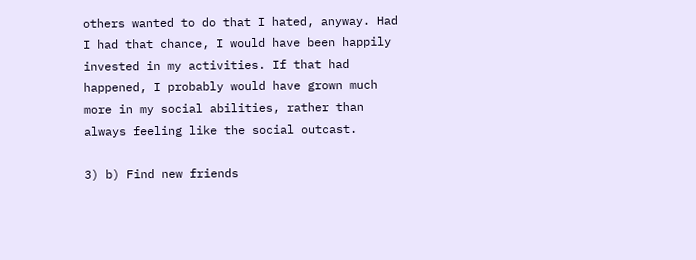others wanted to do that I hated, anyway. Had I had that chance, I would have been happily invested in my activities. If that had happened, I probably would have grown much more in my social abilities, rather than always feeling like the social outcast.

3) b) Find new friends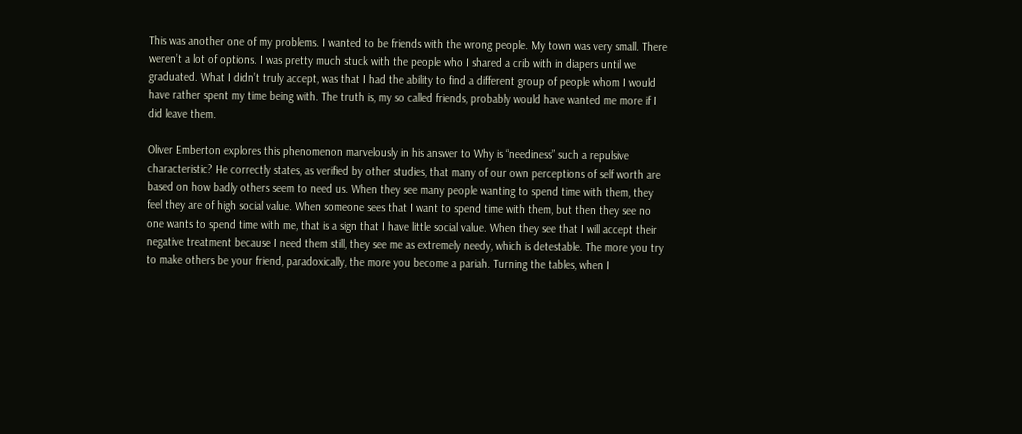This was another one of my problems. I wanted to be friends with the wrong people. My town was very small. There weren’t a lot of options. I was pretty much stuck with the people who I shared a crib with in diapers until we graduated. What I didn’t truly accept, was that I had the ability to find a different group of people whom I would have rather spent my time being with. The truth is, my so called friends, probably would have wanted me more if I did leave them.

Oliver Emberton explores this phenomenon marvelously in his answer to Why is “neediness” such a repulsive characteristic? He correctly states, as verified by other studies, that many of our own perceptions of self worth are based on how badly others seem to need us. When they see many people wanting to spend time with them, they feel they are of high social value. When someone sees that I want to spend time with them, but then they see no one wants to spend time with me, that is a sign that I have little social value. When they see that I will accept their negative treatment because I need them still, they see me as extremely needy, which is detestable. The more you try to make others be your friend, paradoxically, the more you become a pariah. Turning the tables, when I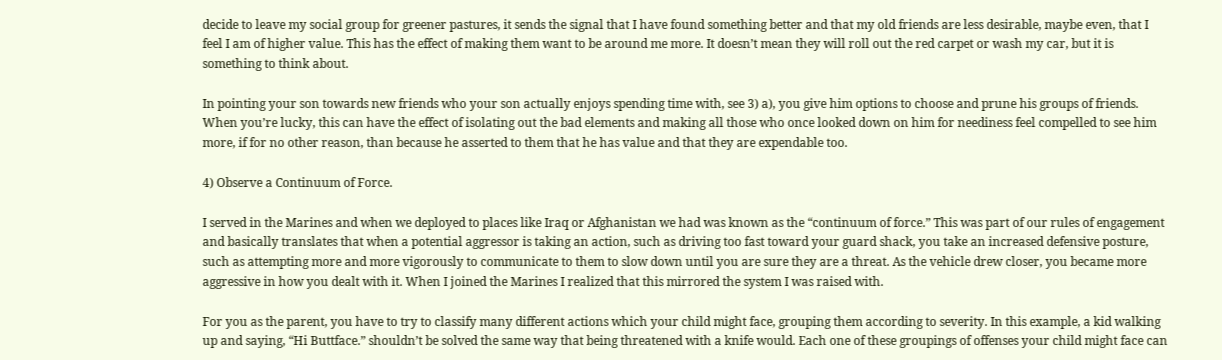decide to leave my social group for greener pastures, it sends the signal that I have found something better and that my old friends are less desirable, maybe even, that I feel I am of higher value. This has the effect of making them want to be around me more. It doesn’t mean they will roll out the red carpet or wash my car, but it is something to think about.

In pointing your son towards new friends who your son actually enjoys spending time with, see 3) a), you give him options to choose and prune his groups of friends. When you’re lucky, this can have the effect of isolating out the bad elements and making all those who once looked down on him for neediness feel compelled to see him more, if for no other reason, than because he asserted to them that he has value and that they are expendable too.

4) Observe a Continuum of Force.

I served in the Marines and when we deployed to places like Iraq or Afghanistan we had was known as the “continuum of force.” This was part of our rules of engagement and basically translates that when a potential aggressor is taking an action, such as driving too fast toward your guard shack, you take an increased defensive posture, such as attempting more and more vigorously to communicate to them to slow down until you are sure they are a threat. As the vehicle drew closer, you became more aggressive in how you dealt with it. When I joined the Marines I realized that this mirrored the system I was raised with.

For you as the parent, you have to try to classify many different actions which your child might face, grouping them according to severity. In this example, a kid walking up and saying, “Hi Buttface.” shouldn’t be solved the same way that being threatened with a knife would. Each one of these groupings of offenses your child might face can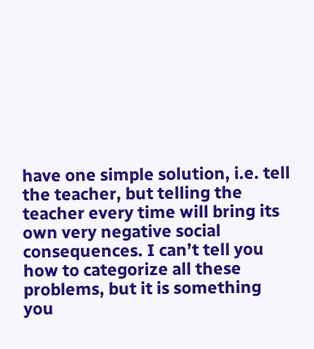have one simple solution, i.e. tell the teacher, but telling the teacher every time will bring its own very negative social consequences. I can’t tell you how to categorize all these problems, but it is something you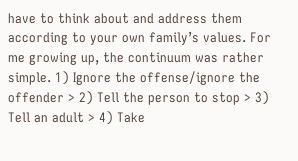have to think about and address them according to your own family’s values. For me growing up, the continuum was rather simple. 1) Ignore the offense/ignore the offender > 2) Tell the person to stop > 3) Tell an adult > 4) Take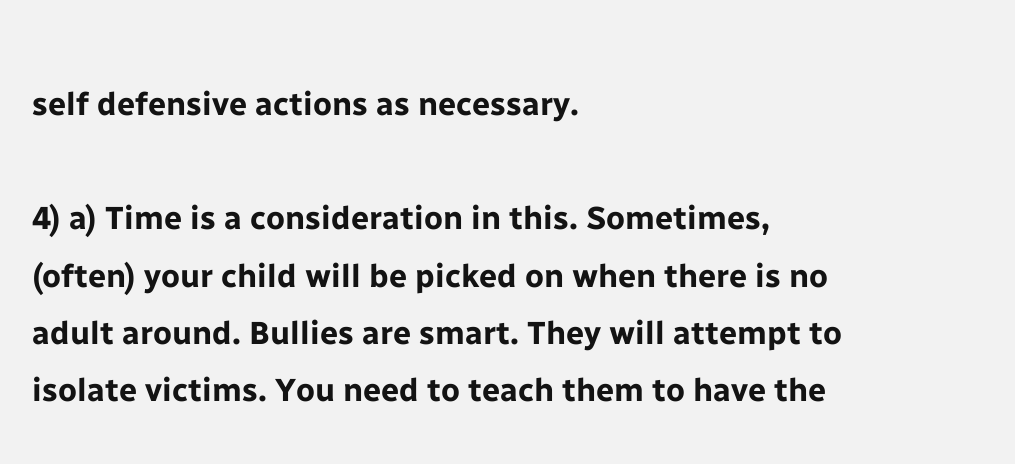self defensive actions as necessary.

4) a) Time is a consideration in this. Sometimes, (often) your child will be picked on when there is no adult around. Bullies are smart. They will attempt to isolate victims. You need to teach them to have the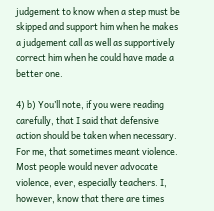judgement to know when a step must be skipped and support him when he makes a judgement call as well as supportively correct him when he could have made a better one.

4) b) You’ll note, if you were reading carefully, that I said that defensive action should be taken when necessary. For me, that sometimes meant violence. Most people would never advocate violence, ever, especially teachers. I, however, know that there are times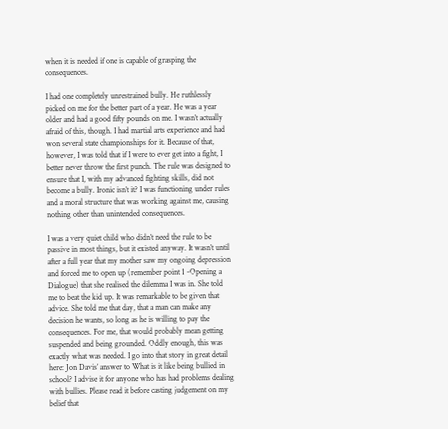when it is needed if one is capable of grasping the consequences.

I had one completely unrestrained bully. He ruthlessly picked on me for the better part of a year. He was a year older and had a good fifty pounds on me. I wasn’t actually afraid of this, though. I had martial arts experience and had won several state championships for it. Because of that, however, I was told that if I were to ever get into a fight, I better never throw the first punch. The rule was designed to ensure that I, with my advanced fighting skills, did not become a bully. Ironic isn’t it? I was functioning under rules and a moral structure that was working against me, causing nothing other than unintended consequences.

I was a very quiet child who didn’t need the rule to be passive in most things, but it existed anyway. It wasn’t until after a full year that my mother saw my ongoing depression and forced me to open up (remember point 1 -Opening a Dialogue) that she realised the dilemma I was in. She told me to beat the kid up. It was remarkable to be given that advice. She told me that day, that a man can make any decision he wants, so long as he is willing to pay the consequences. For me, that would probably mean getting suspended and being grounded. Oddly enough, this was exactly what was needed. I go into that story in great detail here: Jon Davis’ answer to What is it like being bullied in school? I advise it for anyone who has had problems dealing with bullies. Please read it before casting judgement on my belief that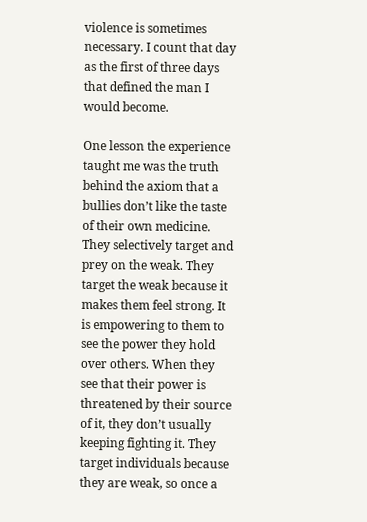violence is sometimes necessary. I count that day as the first of three days that defined the man I would become.

One lesson the experience taught me was the truth behind the axiom that a bullies don’t like the taste of their own medicine. They selectively target and prey on the weak. They target the weak because it makes them feel strong. It is empowering to them to see the power they hold over others. When they see that their power is threatened by their source of it, they don’t usually keeping fighting it. They target individuals because they are weak, so once a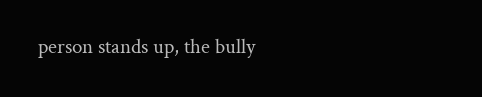person stands up, the bully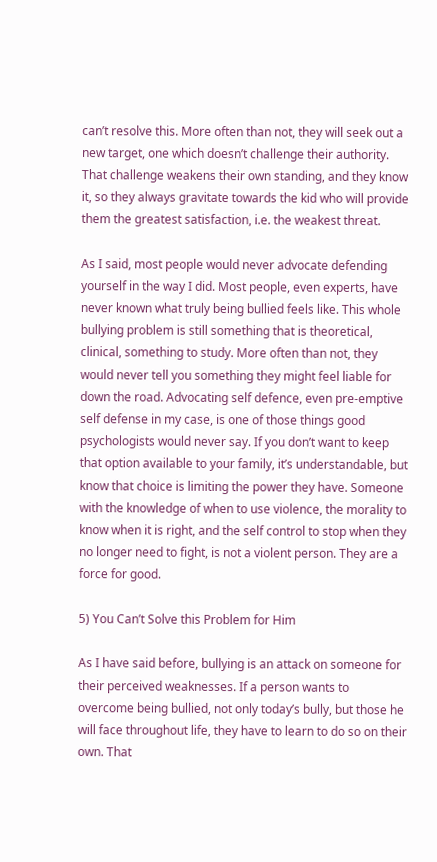can’t resolve this. More often than not, they will seek out a new target, one which doesn’t challenge their authority. That challenge weakens their own standing, and they know it, so they always gravitate towards the kid who will provide them the greatest satisfaction, i.e. the weakest threat.

As I said, most people would never advocate defending yourself in the way I did. Most people, even experts, have never known what truly being bullied feels like. This whole bullying problem is still something that is theoretical, clinical, something to study. More often than not, they would never tell you something they might feel liable for down the road. Advocating self defence, even pre-emptive self defense in my case, is one of those things good psychologists would never say. If you don’t want to keep that option available to your family, it’s understandable, but know that choice is limiting the power they have. Someone with the knowledge of when to use violence, the morality to know when it is right, and the self control to stop when they no longer need to fight, is not a violent person. They are a force for good.

5) You Can’t Solve this Problem for Him

As I have said before, bullying is an attack on someone for their perceived weaknesses. If a person wants to overcome being bullied, not only today’s bully, but those he will face throughout life, they have to learn to do so on their own. That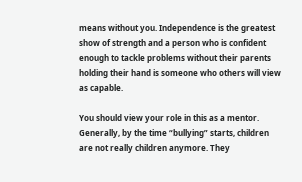means without you. Independence is the greatest show of strength and a person who is confident enough to tackle problems without their parents holding their hand is someone who others will view as capable.

You should view your role in this as a mentor. Generally, by the time “bullying” starts, children are not really children anymore. They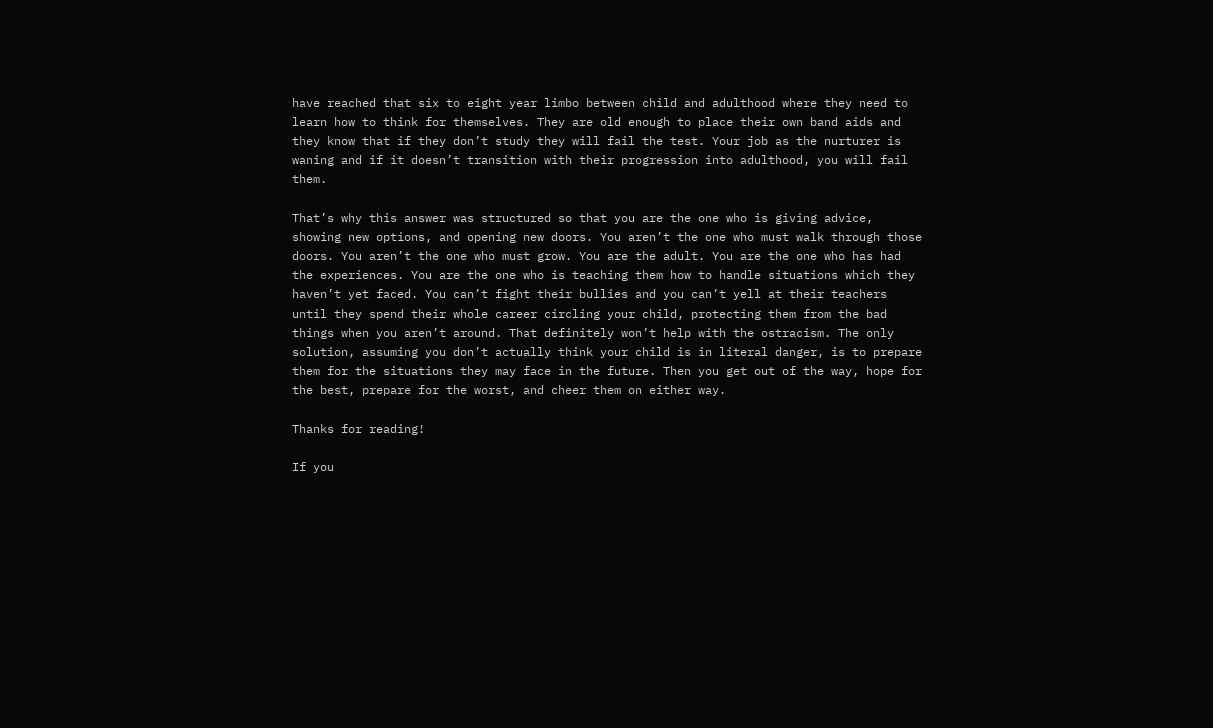have reached that six to eight year limbo between child and adulthood where they need to learn how to think for themselves. They are old enough to place their own band aids and they know that if they don’t study they will fail the test. Your job as the nurturer is waning and if it doesn’t transition with their progression into adulthood, you will fail them.

That’s why this answer was structured so that you are the one who is giving advice, showing new options, and opening new doors. You aren’t the one who must walk through those doors. You aren’t the one who must grow. You are the adult. You are the one who has had the experiences. You are the one who is teaching them how to handle situations which they haven’t yet faced. You can’t fight their bullies and you can’t yell at their teachers until they spend their whole career circling your child, protecting them from the bad things when you aren’t around. That definitely won’t help with the ostracism. The only solution, assuming you don’t actually think your child is in literal danger, is to prepare them for the situations they may face in the future. Then you get out of the way, hope for the best, prepare for the worst, and cheer them on either way.

Thanks for reading!

If you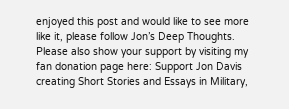enjoyed this post and would like to see more like it, please follow Jon’s Deep Thoughts. Please also show your support by visiting my fan donation page here: Support Jon Davis creating Short Stories and Essays in Military,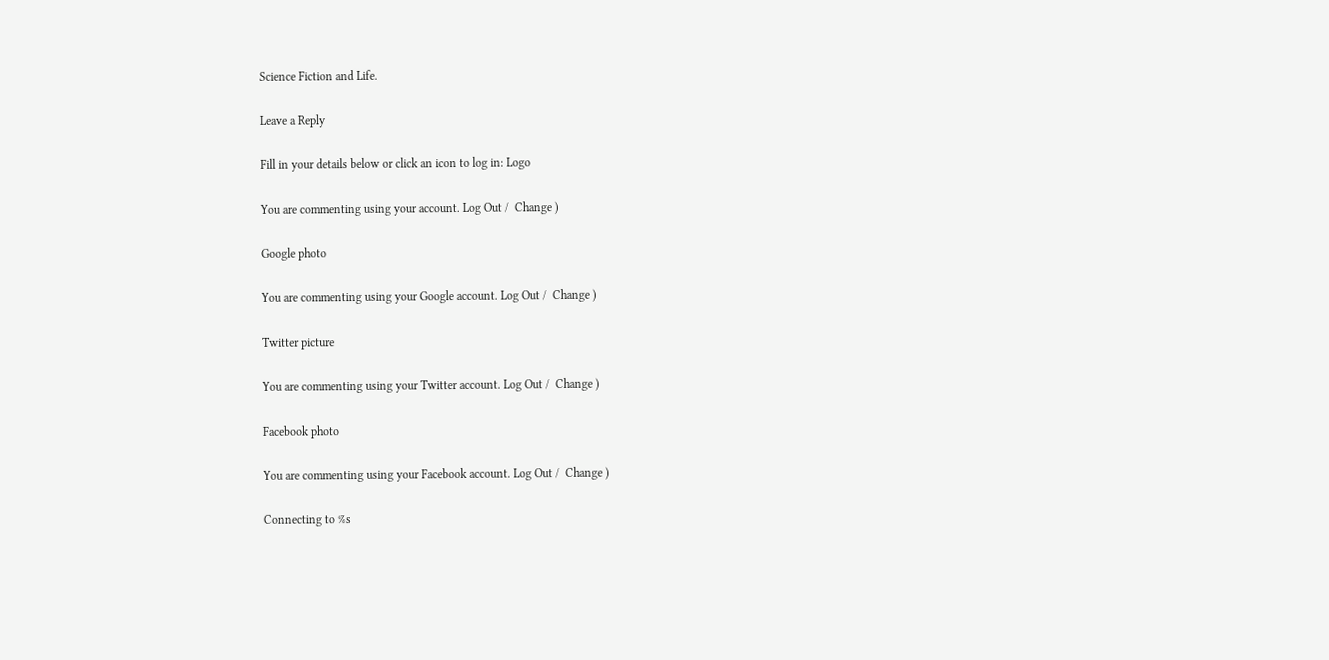Science Fiction and Life.

Leave a Reply

Fill in your details below or click an icon to log in: Logo

You are commenting using your account. Log Out /  Change )

Google photo

You are commenting using your Google account. Log Out /  Change )

Twitter picture

You are commenting using your Twitter account. Log Out /  Change )

Facebook photo

You are commenting using your Facebook account. Log Out /  Change )

Connecting to %s